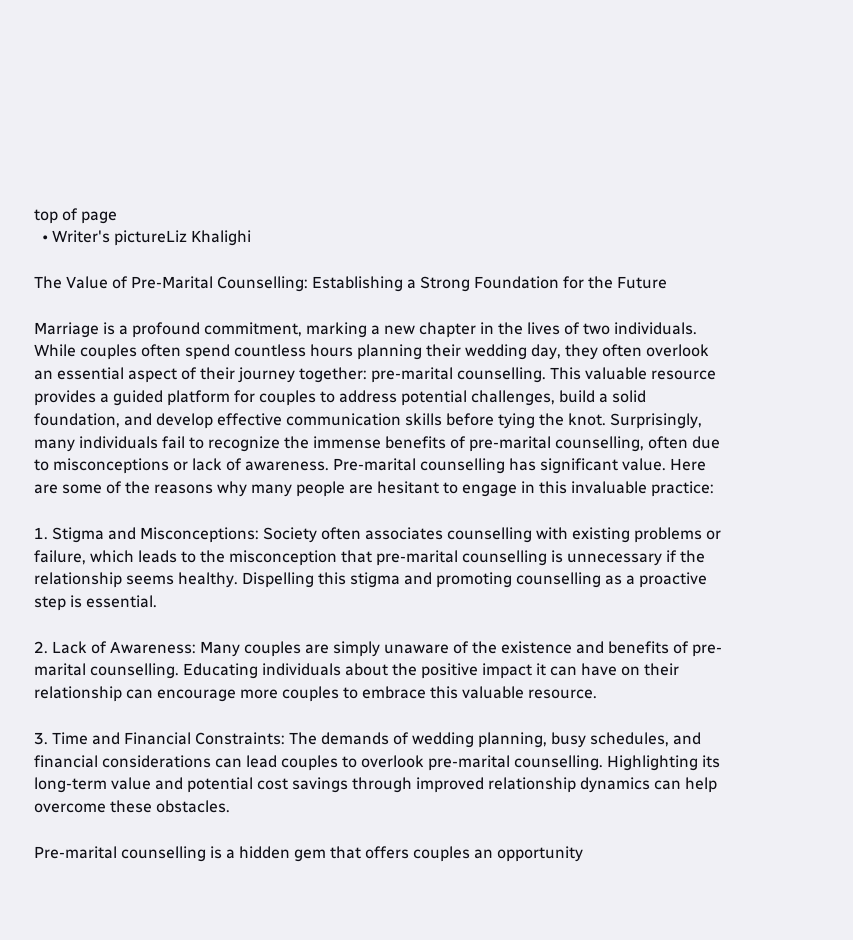top of page
  • Writer's pictureLiz Khalighi

The Value of Pre-Marital Counselling: Establishing a Strong Foundation for the Future

Marriage is a profound commitment, marking a new chapter in the lives of two individuals. While couples often spend countless hours planning their wedding day, they often overlook an essential aspect of their journey together: pre-marital counselling. This valuable resource provides a guided platform for couples to address potential challenges, build a solid foundation, and develop effective communication skills before tying the knot. Surprisingly, many individuals fail to recognize the immense benefits of pre-marital counselling, often due to misconceptions or lack of awareness. Pre-marital counselling has significant value. Here are some of the reasons why many people are hesitant to engage in this invaluable practice:

1. Stigma and Misconceptions: Society often associates counselling with existing problems or failure, which leads to the misconception that pre-marital counselling is unnecessary if the relationship seems healthy. Dispelling this stigma and promoting counselling as a proactive step is essential.

2. Lack of Awareness: Many couples are simply unaware of the existence and benefits of pre-marital counselling. Educating individuals about the positive impact it can have on their relationship can encourage more couples to embrace this valuable resource.

3. Time and Financial Constraints: The demands of wedding planning, busy schedules, and financial considerations can lead couples to overlook pre-marital counselling. Highlighting its long-term value and potential cost savings through improved relationship dynamics can help overcome these obstacles.

Pre-marital counselling is a hidden gem that offers couples an opportunity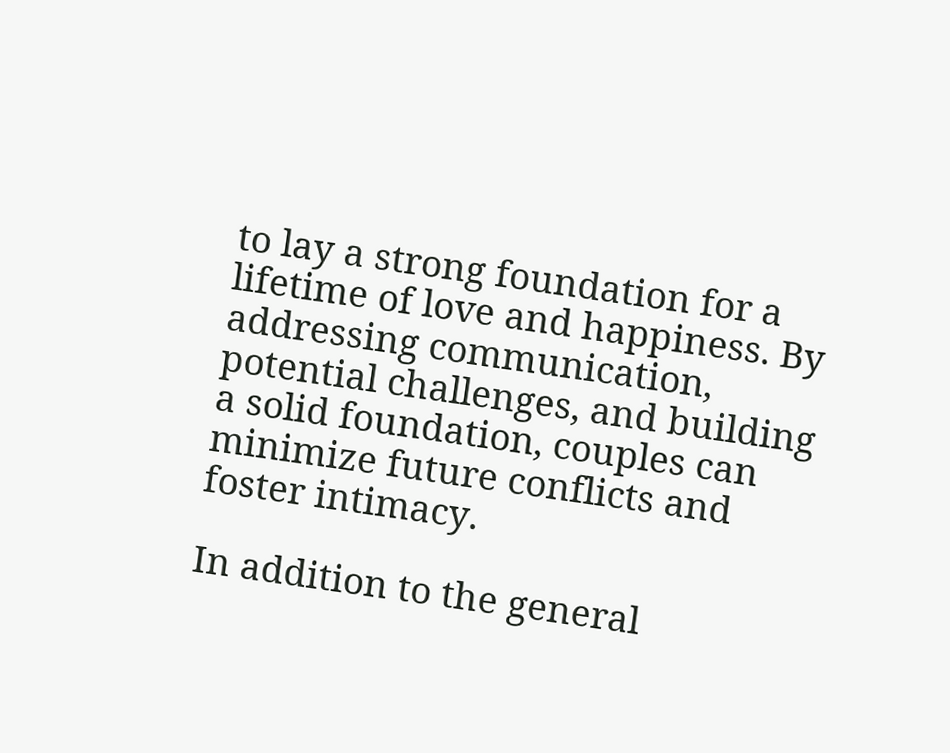to lay a strong foundation for a lifetime of love and happiness. By addressing communication, potential challenges, and building a solid foundation, couples can minimize future conflicts and foster intimacy.

In addition to the general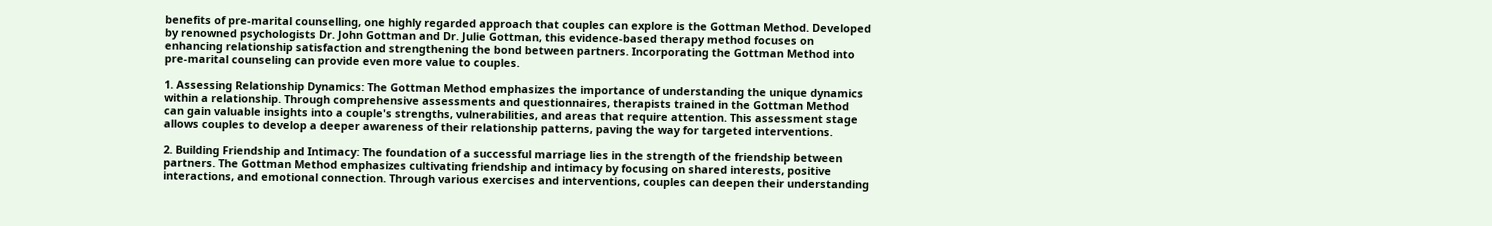benefits of pre-marital counselling, one highly regarded approach that couples can explore is the Gottman Method. Developed by renowned psychologists Dr. John Gottman and Dr. Julie Gottman, this evidence-based therapy method focuses on enhancing relationship satisfaction and strengthening the bond between partners. Incorporating the Gottman Method into pre-marital counseling can provide even more value to couples.

1. Assessing Relationship Dynamics: The Gottman Method emphasizes the importance of understanding the unique dynamics within a relationship. Through comprehensive assessments and questionnaires, therapists trained in the Gottman Method can gain valuable insights into a couple's strengths, vulnerabilities, and areas that require attention. This assessment stage allows couples to develop a deeper awareness of their relationship patterns, paving the way for targeted interventions.

2. Building Friendship and Intimacy: The foundation of a successful marriage lies in the strength of the friendship between partners. The Gottman Method emphasizes cultivating friendship and intimacy by focusing on shared interests, positive interactions, and emotional connection. Through various exercises and interventions, couples can deepen their understanding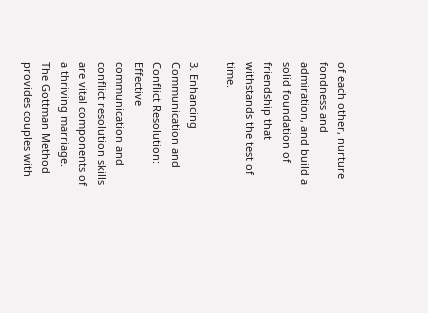of each other, nurture fondness and admiration, and build a solid foundation of friendship that withstands the test of time.

3. Enhancing Communication and Conflict Resolution: Effective communication and conflict resolution skills are vital components of a thriving marriage. The Gottman Method provides couples with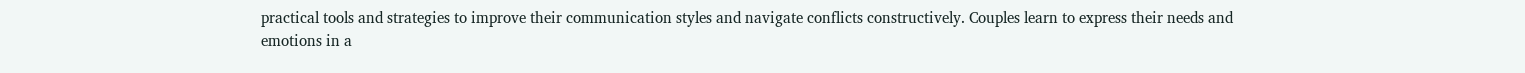practical tools and strategies to improve their communication styles and navigate conflicts constructively. Couples learn to express their needs and emotions in a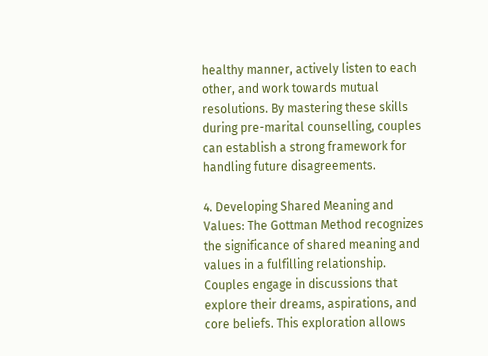healthy manner, actively listen to each other, and work towards mutual resolutions. By mastering these skills during pre-marital counselling, couples can establish a strong framework for handling future disagreements.

4. Developing Shared Meaning and Values: The Gottman Method recognizes the significance of shared meaning and values in a fulfilling relationship. Couples engage in discussions that explore their dreams, aspirations, and core beliefs. This exploration allows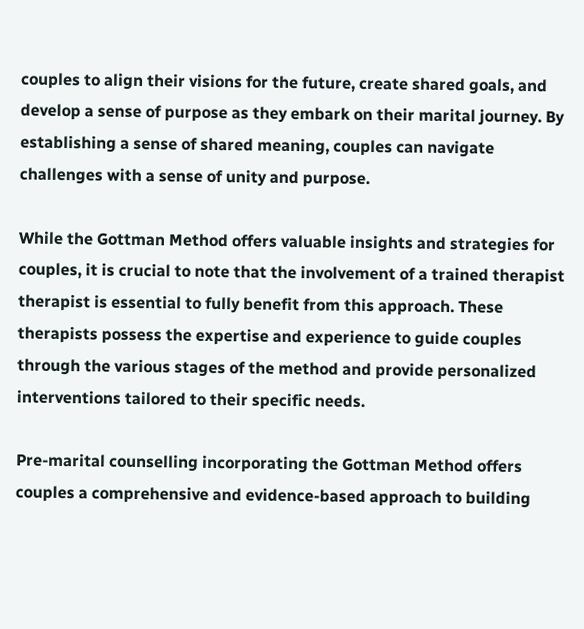couples to align their visions for the future, create shared goals, and develop a sense of purpose as they embark on their marital journey. By establishing a sense of shared meaning, couples can navigate challenges with a sense of unity and purpose.

While the Gottman Method offers valuable insights and strategies for couples, it is crucial to note that the involvement of a trained therapist therapist is essential to fully benefit from this approach. These therapists possess the expertise and experience to guide couples through the various stages of the method and provide personalized interventions tailored to their specific needs.

Pre-marital counselling incorporating the Gottman Method offers couples a comprehensive and evidence-based approach to building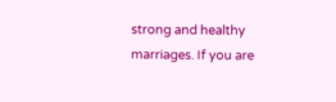strong and healthy marriages. If you are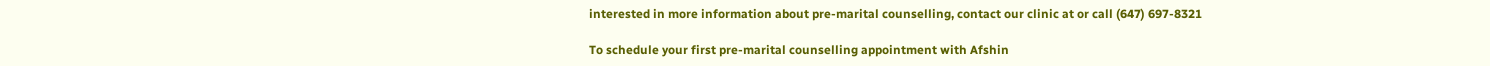interested in more information about pre-marital counselling, contact our clinic at or call (647) 697-8321

To schedule your first pre-marital counselling appointment with Afshin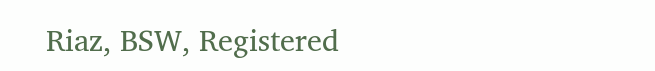Riaz, BSW, Registered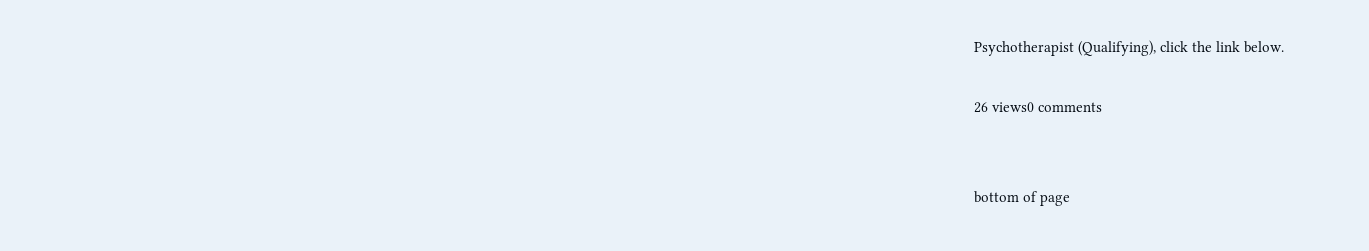Psychotherapist (Qualifying), click the link below.

26 views0 comments


bottom of page